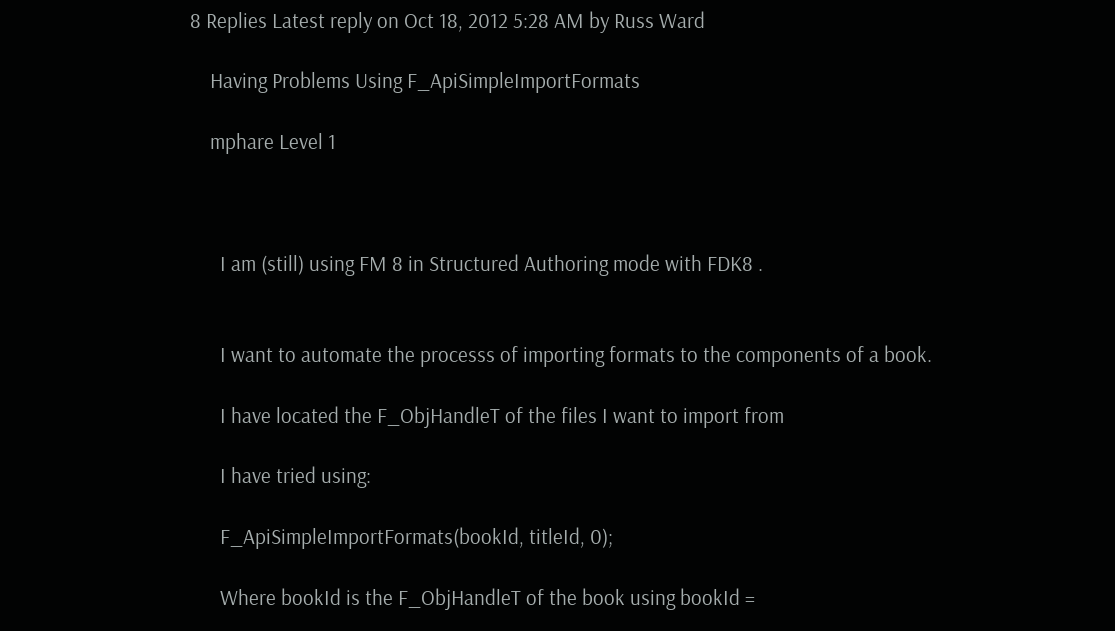8 Replies Latest reply on Oct 18, 2012 5:28 AM by Russ Ward

    Having Problems Using F_ApiSimpleImportFormats

    mphare Level 1



      I am (still) using FM 8 in Structured Authoring mode with FDK8 .


      I want to automate the processs of importing formats to the components of a book.

      I have located the F_ObjHandleT of the files I want to import from

      I have tried using:

      F_ApiSimpleImportFormats(bookId, titleId, 0);

      Where bookId is the F_ObjHandleT of the book using bookId =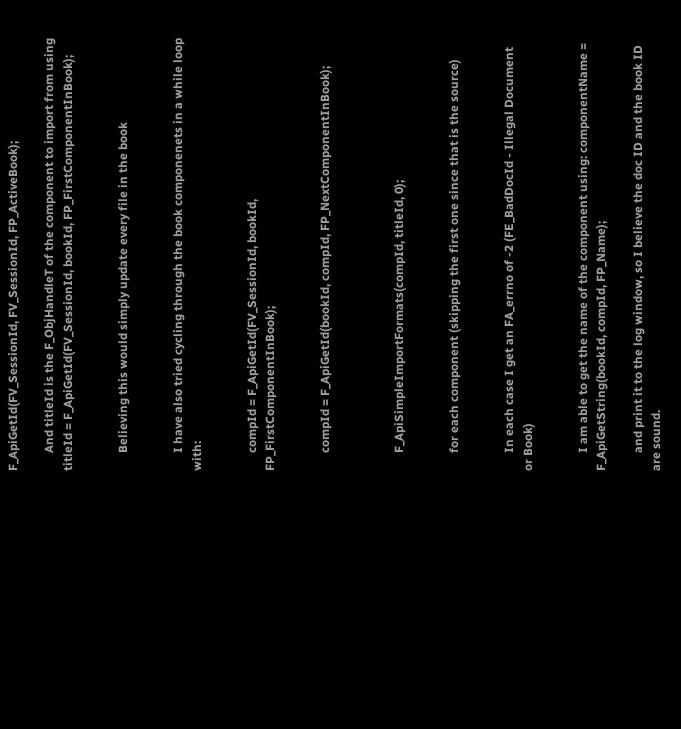F_ApiGetId(FV_SessionId, FV_SessionId, FP_ActiveBook);

      And titleId is the F_ObjHandleT of the component to import from using titleId = F_ApiGetId(FV_SessionId, bookId, FP_FirstComponentInBook);


      Believing this would simply update every file in the book


      I have also tried cycling through the book componenets in a while loop with:


      compId = F_ApiGetId(FV_SessionId, bookId, FP_FirstComponentInBook);


      compId = F_ApiGetId(bookId, compId, FP_NextComponentInBook);



      F_ApiSimpleImportFormats(compId, titleId, 0);


      for each component (skipping the first one since that is the source)


      In each case I get an FA_errno of -2 (FE_BadDocId - Illegal Document or Book)


      I am able to get the name of the component using: componentName = F_ApiGetString(bookId, compId, FP_Name);

      and print it to the log window, so I believe the doc ID and the book ID are sound.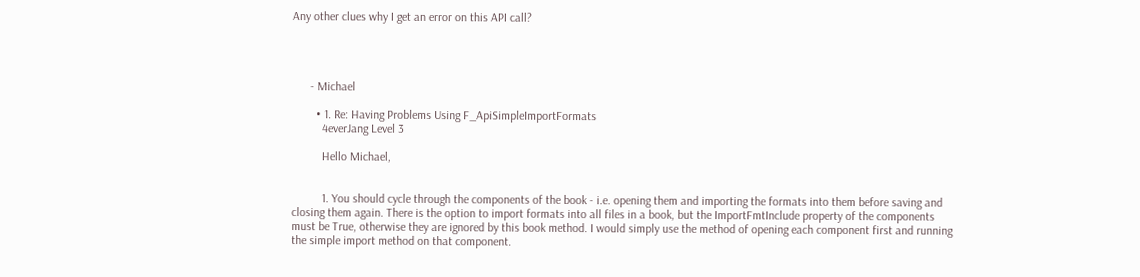Any other clues why I get an error on this API call?




      - Michael

        • 1. Re: Having Problems Using F_ApiSimpleImportFormats
          4everJang Level 3

          Hello Michael,


          1. You should cycle through the components of the book - i.e. opening them and importing the formats into them before saving and closing them again. There is the option to import formats into all files in a book, but the ImportFmtInclude property of the components must be True, otherwise they are ignored by this book method. I would simply use the method of opening each component first and running the simple import method on that component.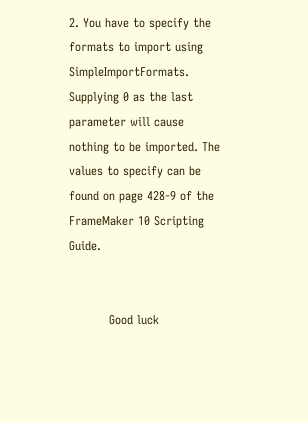2. You have to specify the formats to import using SimpleImportFormats. Supplying 0 as the last parameter will cause nothing to be imported. The values to specify can be found on page 428-9 of the FrameMaker 10 Scripting Guide.


          Good luck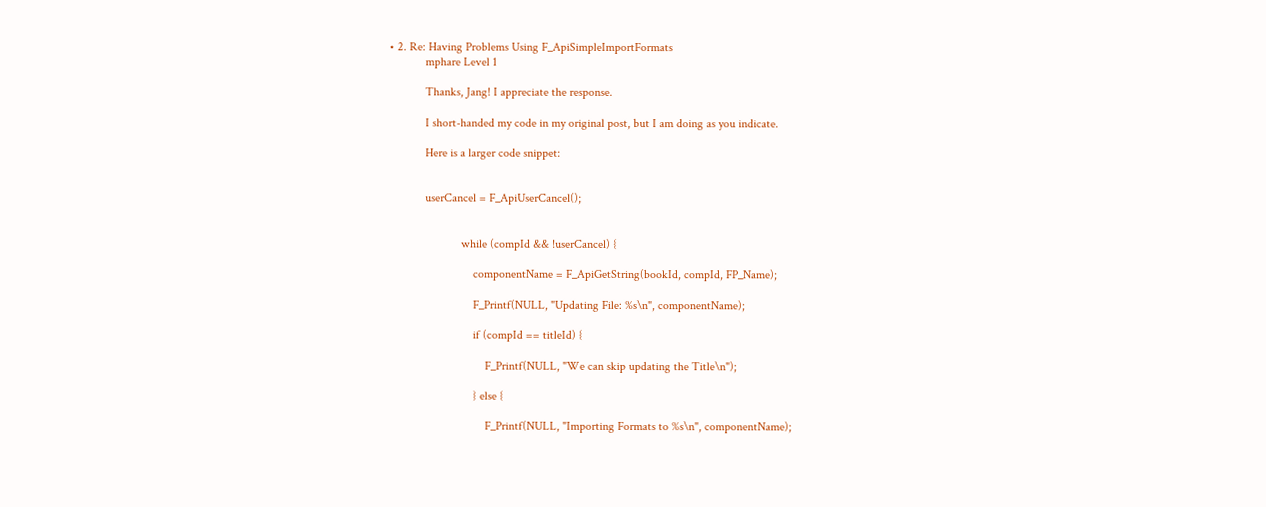• 2. Re: Having Problems Using F_ApiSimpleImportFormats
            mphare Level 1

            Thanks, Jang! I appreciate the response.

            I short-handed my code in my original post, but I am doing as you indicate.

            Here is a larger code snippet:


            userCancel = F_ApiUserCancel();


                        while (compId && !userCancel) {

                            componentName = F_ApiGetString(bookId, compId, FP_Name);

                            F_Printf(NULL, "Updating File: %s\n", componentName);

                            if (compId == titleId) {

                                F_Printf(NULL, "We can skip updating the Title\n");

                            } else {

                                F_Printf(NULL, "Importing Formats to %s\n", componentName);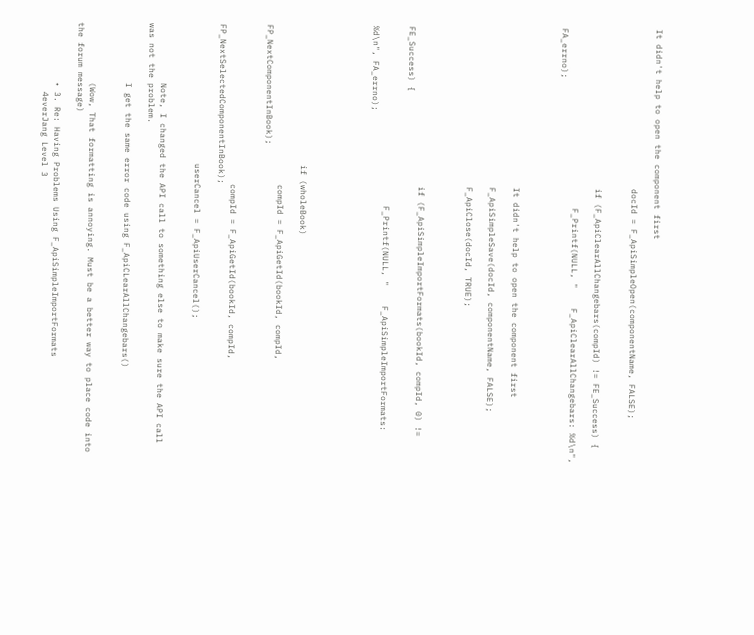It didn't help to open the component first

                                docId = F_ApiSimpleOpen(componentName, FALSE);


                                if (F_ApiClearAllChangebars(compId) != FE_Success) {

                                    F_Printf(NULL, "    F_ApiClearAllChangebars: %d\n", FA_errno);



                                It didn't help to open the component first

                                F_ApiSimpleSave(docId, componentName, FALSE);

                                F_ApiClose(docId, TRUE);



                                if (F_ApiSimpleImportFormats(bookId, compId, 0) != FE_Success) {

                                    F_Printf(NULL, "    F_ApiSimpleImportFormats: %d\n", FA_errno);





                            if (wholeBook)

                                compId = F_ApiGetId(bookId, compId, FP_NextComponentInBook);


                                compId = F_ApiGetId(bookId, compId, FP_NextSelectedComponentInBook);

                            userCancel = F_ApiUserCancel();


            Note, I changed the API call to something else to make sure the API call was not the problem.

            I get the same error code using F_ApiCLearAllChangebars()


            (Wow, That formatting is annoying. Must be a better way to place code into the forum message)

            • 3. Re: Having Problems Using F_ApiSimpleImportFormats
              4everJang Level 3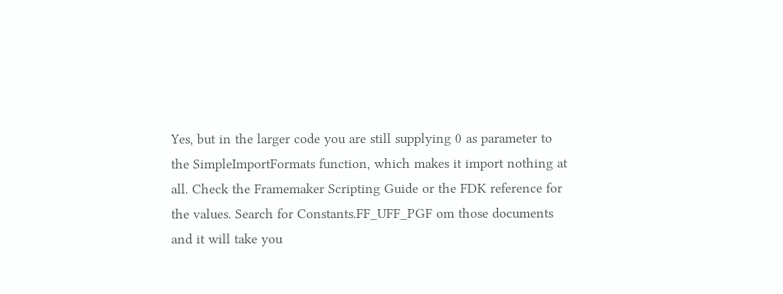Yes, but in the larger code you are still supplying 0 as parameter to the SimpleImportFormats function, which makes it import nothing at all. Check the Framemaker Scripting Guide or the FDK reference for the values. Search for Constants.FF_UFF_PGF om those documents and it will take you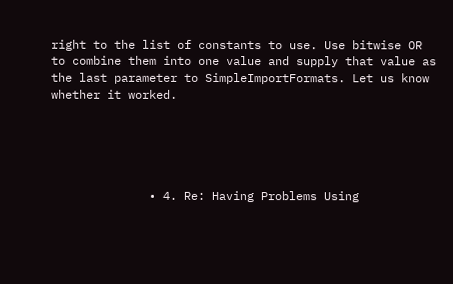right to the list of constants to use. Use bitwise OR to combine them into one value and supply that value as the last parameter to SimpleImportFormats. Let us know whether it worked.





              • 4. Re: Having Problems Using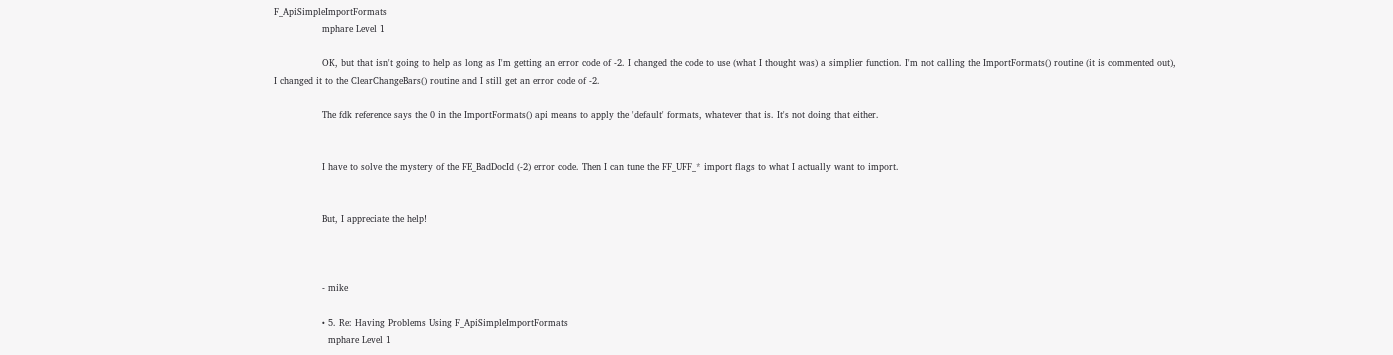F_ApiSimpleImportFormats
                mphare Level 1

                OK, but that isn't going to help as long as I'm getting an error code of -2. I changed the code to use (what I thought was) a simplier function. I'm not calling the ImportFormats() routine (it is commented out), I changed it to the ClearChangeBars() routine and I still get an error code of -2.

                The fdk reference says the 0 in the ImportFormats() api means to apply the 'default' formats, whatever that is. It's not doing that either.


                I have to solve the mystery of the FE_BadDocId (-2) error code. Then I can tune the FF_UFF_* import flags to what I actually want to import.


                But, I appreciate the help!



                - mike

                • 5. Re: Having Problems Using F_ApiSimpleImportFormats
                  mphare Level 1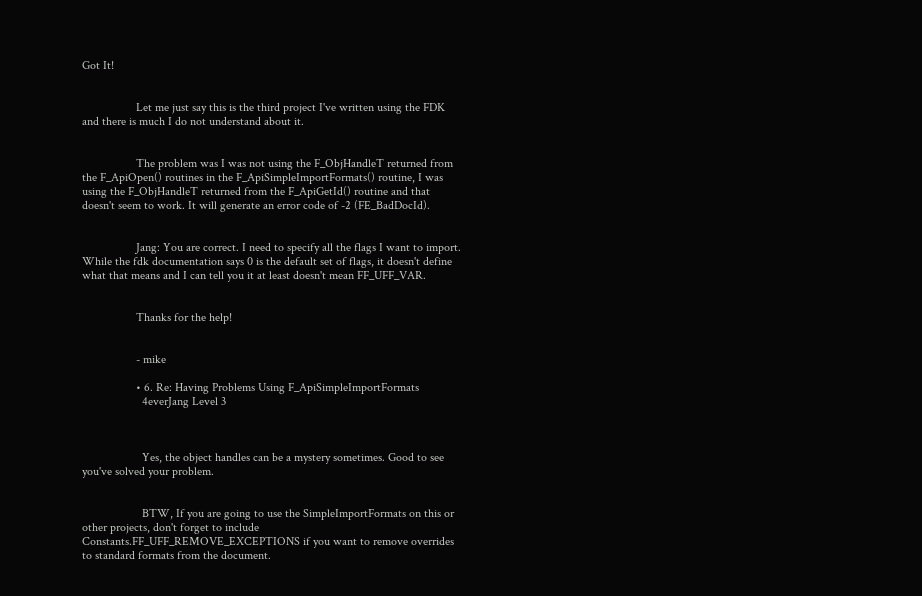Got It!


                  Let me just say this is the third project I've written using the FDK and there is much I do not understand about it.


                  The problem was I was not using the F_ObjHandleT returned from the F_ApiOpen() routines in the F_ApiSimpleImportFormats() routine, I was using the F_ObjHandleT returned from the F_ApiGetId() routine and that doesn't seem to work. It will generate an error code of -2 (FE_BadDocId).


                  Jang: You are correct. I need to specify all the flags I want to import. While the fdk documentation says 0 is the default set of flags, it doesn't define what that means and I can tell you it at least doesn't mean FF_UFF_VAR.


                  Thanks for the help!


                  - mike

                  • 6. Re: Having Problems Using F_ApiSimpleImportFormats
                    4everJang Level 3



                    Yes, the object handles can be a mystery sometimes. Good to see you've solved your problem.


                    BTW, If you are going to use the SimpleImportFormats on this or other projects, don't forget to include Constants.FF_UFF_REMOVE_EXCEPTIONS if you want to remove overrides to standard formats from the document.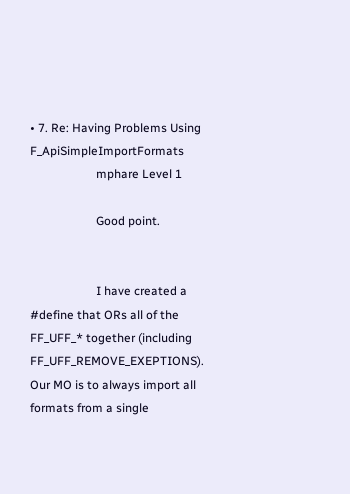• 7. Re: Having Problems Using F_ApiSimpleImportFormats
                      mphare Level 1

                      Good point.


                      I have created a #define that ORs all of the FF_UFF_* together (including FF_UFF_REMOVE_EXEPTIONS). Our MO is to always import all formats from a single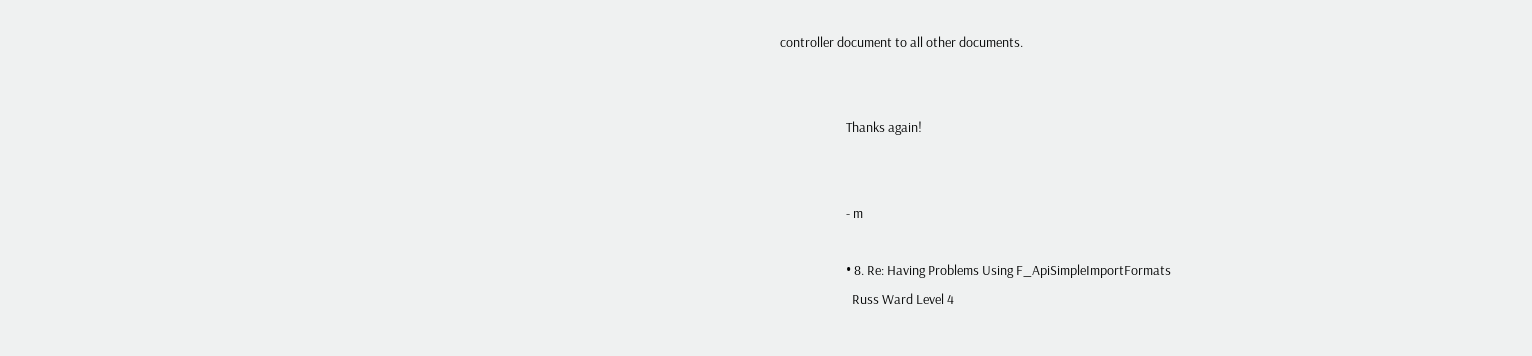controller document to all other documents.


                      Thanks again!


                      - m

                      • 8. Re: Having Problems Using F_ApiSimpleImportFormats
                        Russ Ward Level 4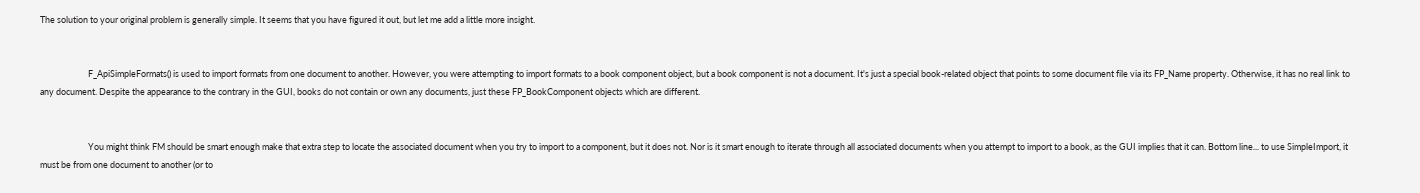The solution to your original problem is generally simple. It seems that you have figured it out, but let me add a little more insight.


                        F_ApiSimpleFormats() is used to import formats from one document to another. However, you were attempting to import formats to a book component object, but a book component is not a document. It's just a special book-related object that points to some document file via its FP_Name property. Otherwise, it has no real link to any document. Despite the appearance to the contrary in the GUI, books do not contain or own any documents, just these FP_BookComponent objects which are different.


                        You might think FM should be smart enough make that extra step to locate the associated document when you try to import to a component, but it does not. Nor is it smart enough to iterate through all associated documents when you attempt to import to a book, as the GUI implies that it can. Bottom line... to use SimpleImport, it must be from one document to another (or to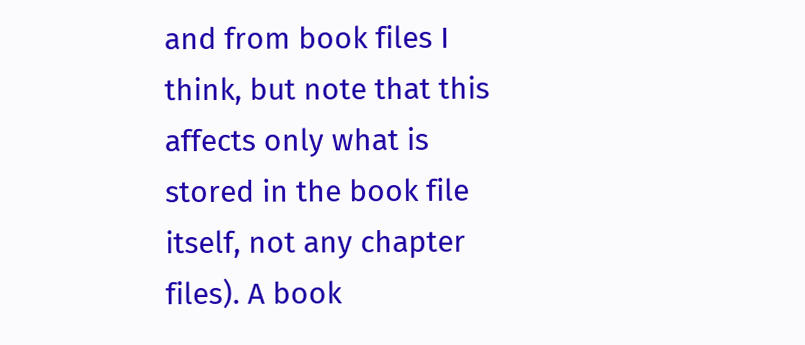and from book files I think, but note that this affects only what is stored in the book file itself, not any chapter files). A book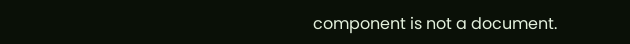component is not a document.